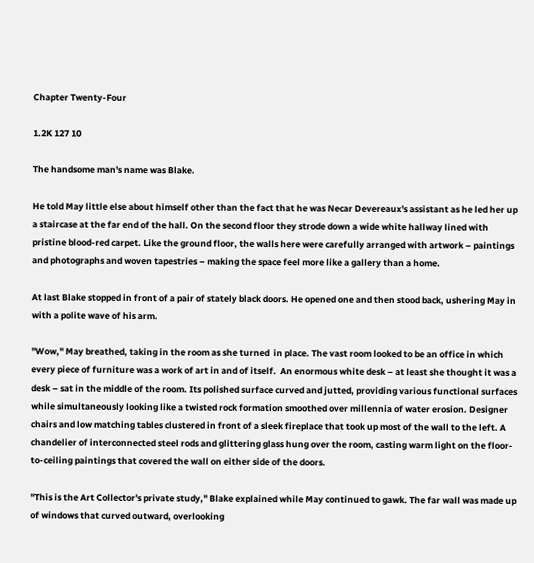Chapter Twenty-Four

1.2K 127 10

The handsome man's name was Blake.

He told May little else about himself other than the fact that he was Necar Devereaux's assistant as he led her up a staircase at the far end of the hall. On the second floor they strode down a wide white hallway lined with pristine blood-red carpet. Like the ground floor, the walls here were carefully arranged with artwork – paintings and photographs and woven tapestries – making the space feel more like a gallery than a home.

At last Blake stopped in front of a pair of stately black doors. He opened one and then stood back, ushering May in with a polite wave of his arm.

"Wow," May breathed, taking in the room as she turned  in place. The vast room looked to be an office in which every piece of furniture was a work of art in and of itself.  An enormous white desk – at least she thought it was a desk – sat in the middle of the room. Its polished surface curved and jutted, providing various functional surfaces while simultaneously looking like a twisted rock formation smoothed over millennia of water erosion. Designer chairs and low matching tables clustered in front of a sleek fireplace that took up most of the wall to the left. A chandelier of interconnected steel rods and glittering glass hung over the room, casting warm light on the floor-to-ceiling paintings that covered the wall on either side of the doors.

"This is the Art Collector's private study," Blake explained while May continued to gawk. The far wall was made up of windows that curved outward, overlooking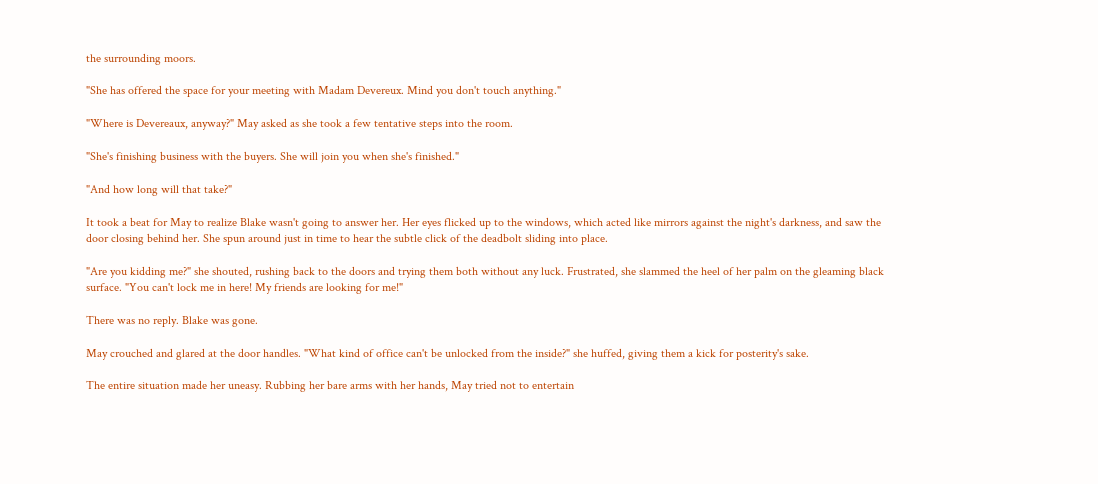the surrounding moors.

"She has offered the space for your meeting with Madam Devereux. Mind you don't touch anything."

"Where is Devereaux, anyway?" May asked as she took a few tentative steps into the room.

"She's finishing business with the buyers. She will join you when she's finished."

"And how long will that take?"

It took a beat for May to realize Blake wasn't going to answer her. Her eyes flicked up to the windows, which acted like mirrors against the night's darkness, and saw the door closing behind her. She spun around just in time to hear the subtle click of the deadbolt sliding into place.

"Are you kidding me?" she shouted, rushing back to the doors and trying them both without any luck. Frustrated, she slammed the heel of her palm on the gleaming black surface. "You can't lock me in here! My friends are looking for me!"

There was no reply. Blake was gone.

May crouched and glared at the door handles. "What kind of office can't be unlocked from the inside?" she huffed, giving them a kick for posterity's sake.

The entire situation made her uneasy. Rubbing her bare arms with her hands, May tried not to entertain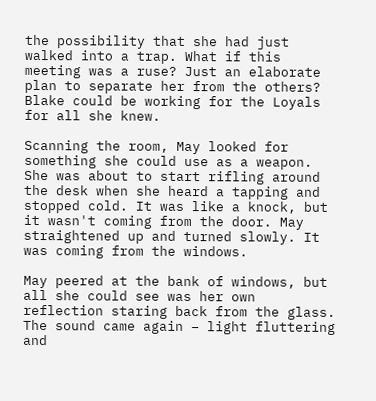the possibility that she had just walked into a trap. What if this meeting was a ruse? Just an elaborate plan to separate her from the others? Blake could be working for the Loyals for all she knew.

Scanning the room, May looked for something she could use as a weapon. She was about to start rifling around the desk when she heard a tapping and stopped cold. It was like a knock, but it wasn't coming from the door. May straightened up and turned slowly. It was coming from the windows.

May peered at the bank of windows, but all she could see was her own reflection staring back from the glass. The sound came again – light fluttering and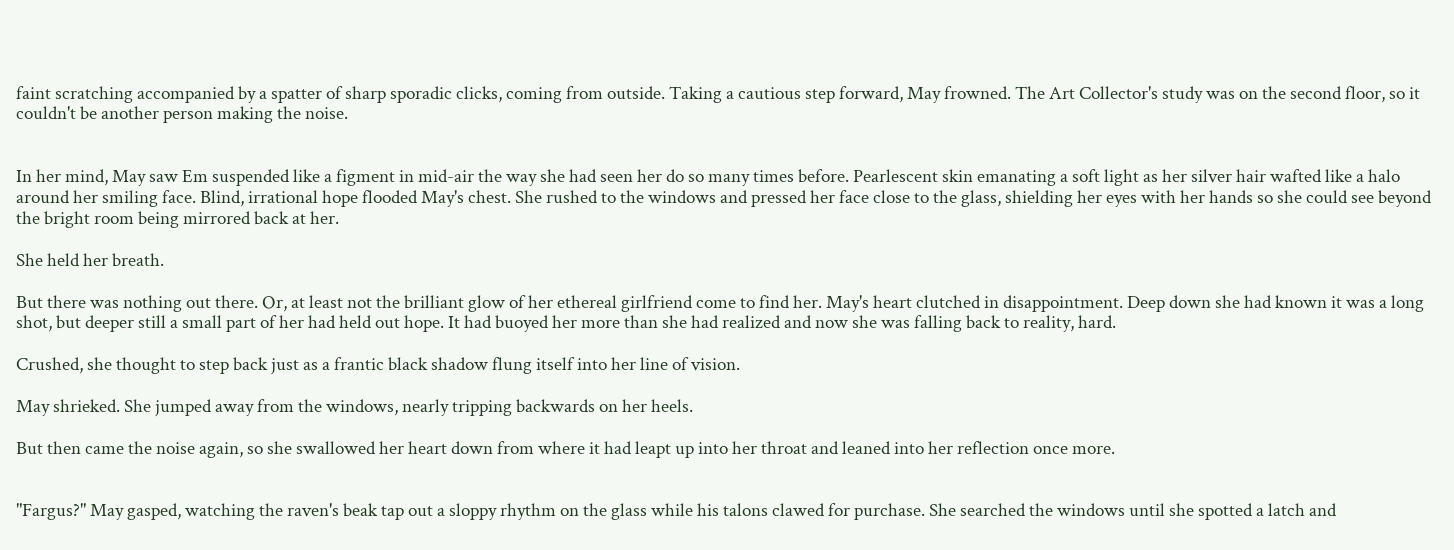faint scratching accompanied by a spatter of sharp sporadic clicks, coming from outside. Taking a cautious step forward, May frowned. The Art Collector's study was on the second floor, so it couldn't be another person making the noise.


In her mind, May saw Em suspended like a figment in mid-air the way she had seen her do so many times before. Pearlescent skin emanating a soft light as her silver hair wafted like a halo around her smiling face. Blind, irrational hope flooded May's chest. She rushed to the windows and pressed her face close to the glass, shielding her eyes with her hands so she could see beyond the bright room being mirrored back at her.

She held her breath.

But there was nothing out there. Or, at least not the brilliant glow of her ethereal girlfriend come to find her. May's heart clutched in disappointment. Deep down she had known it was a long shot, but deeper still a small part of her had held out hope. It had buoyed her more than she had realized and now she was falling back to reality, hard.

Crushed, she thought to step back just as a frantic black shadow flung itself into her line of vision.

May shrieked. She jumped away from the windows, nearly tripping backwards on her heels.

But then came the noise again, so she swallowed her heart down from where it had leapt up into her throat and leaned into her reflection once more.


"Fargus?" May gasped, watching the raven's beak tap out a sloppy rhythm on the glass while his talons clawed for purchase. She searched the windows until she spotted a latch and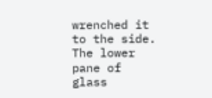wrenched it to the side. The lower pane of glass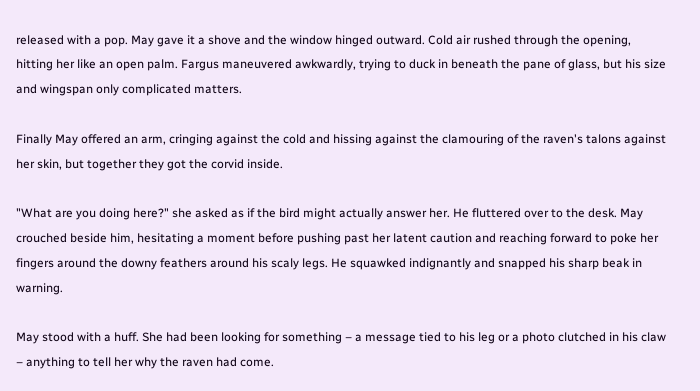released with a pop. May gave it a shove and the window hinged outward. Cold air rushed through the opening, hitting her like an open palm. Fargus maneuvered awkwardly, trying to duck in beneath the pane of glass, but his size and wingspan only complicated matters.

Finally May offered an arm, cringing against the cold and hissing against the clamouring of the raven's talons against her skin, but together they got the corvid inside.

"What are you doing here?" she asked as if the bird might actually answer her. He fluttered over to the desk. May crouched beside him, hesitating a moment before pushing past her latent caution and reaching forward to poke her fingers around the downy feathers around his scaly legs. He squawked indignantly and snapped his sharp beak in warning.

May stood with a huff. She had been looking for something – a message tied to his leg or a photo clutched in his claw – anything to tell her why the raven had come.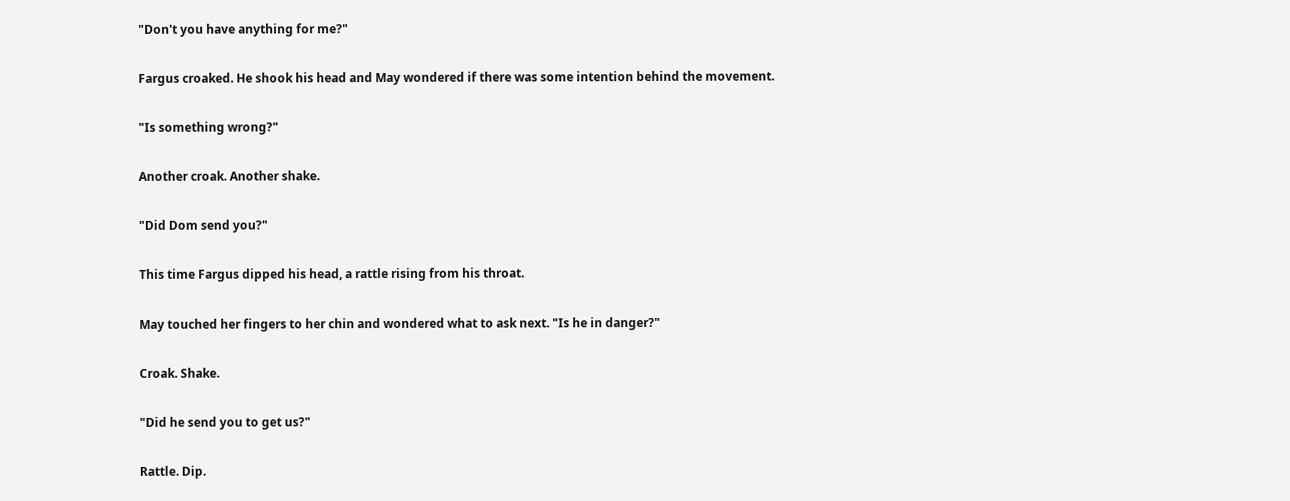"Don't you have anything for me?"

Fargus croaked. He shook his head and May wondered if there was some intention behind the movement.

"Is something wrong?"

Another croak. Another shake.

"Did Dom send you?"

This time Fargus dipped his head, a rattle rising from his throat.

May touched her fingers to her chin and wondered what to ask next. "Is he in danger?"

Croak. Shake.

"Did he send you to get us?"

Rattle. Dip.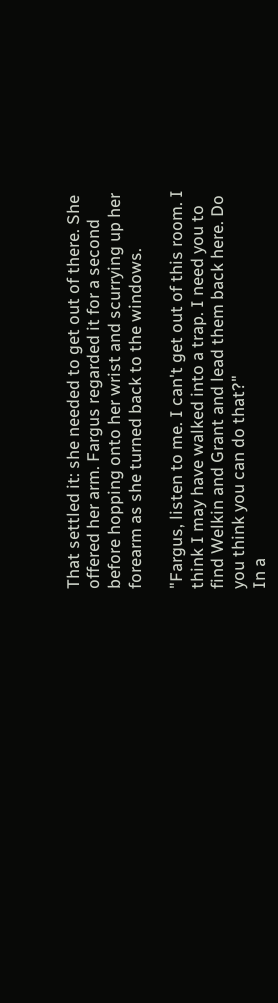That settled it: she needed to get out of there. She offered her arm. Fargus regarded it for a second before hopping onto her wrist and scurrying up her forearm as she turned back to the windows.

"Fargus, listen to me. I can't get out of this room. I think I may have walked into a trap. I need you to find Welkin and Grant and lead them back here. Do you think you can do that?"
In a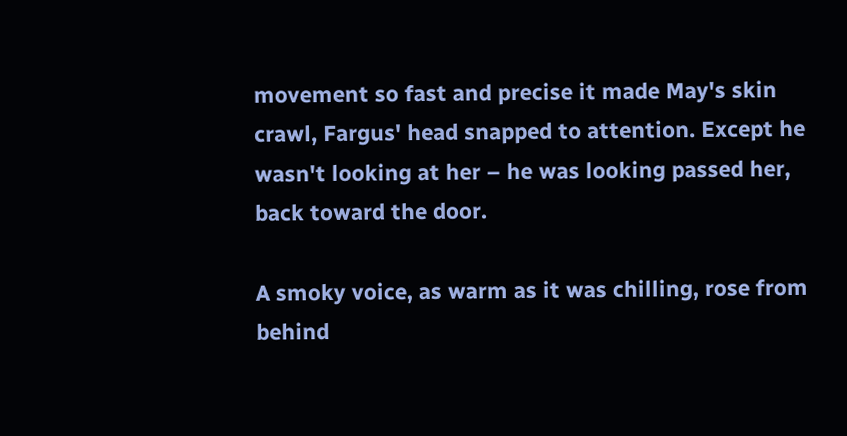movement so fast and precise it made May's skin crawl, Fargus' head snapped to attention. Except he wasn't looking at her – he was looking passed her, back toward the door.

A smoky voice, as warm as it was chilling, rose from behind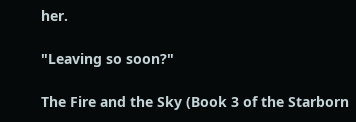her.

"Leaving so soon?"

The Fire and the Sky (Book 3 of the Starborn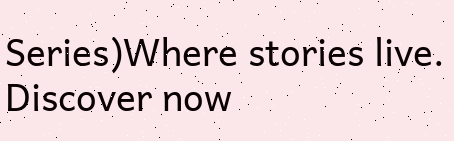Series)Where stories live. Discover now